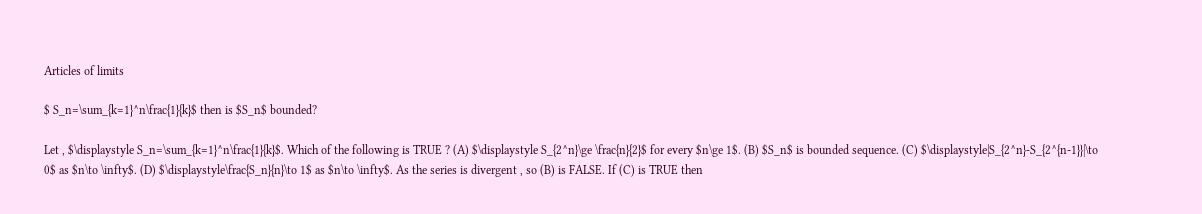Articles of limits

$ S_n=\sum_{k=1}^n\frac{1}{k}$ then is $S_n$ bounded?

Let , $\displaystyle S_n=\sum_{k=1}^n\frac{1}{k}$. Which of the following is TRUE ? (A) $\displaystyle S_{2^n}\ge \frac{n}{2}$ for every $n\ge 1$. (B) $S_n$ is bounded sequence. (C) $\displaystyle|S_{2^n}-S_{2^{n-1}}|\to 0$ as $n\to \infty$. (D) $\displaystyle\frac{S_n}{n}\to 1$ as $n\to \infty$. As the series is divergent , so (B) is FALSE. If (C) is TRUE then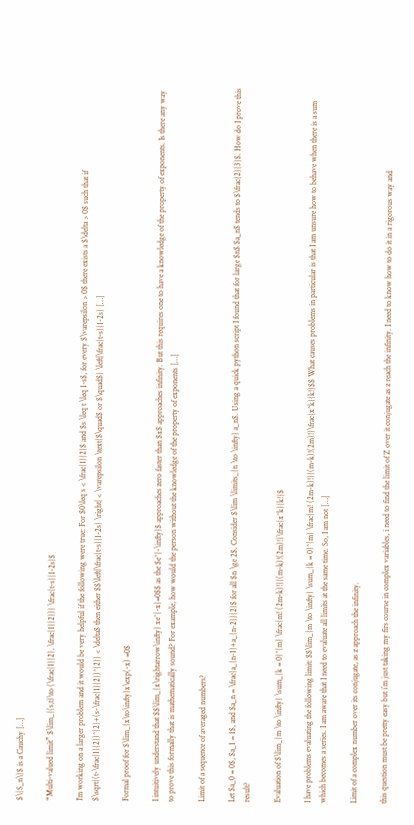$\{S_n\}$ is a Cauchy […]

“Multi-valued limit” $\lim_{(s,t)\to (\frac{1}{2}, \frac{1}{2})} \frac{t-s}{1-2s}$

I’m working on a larger problem and it would be very helpful if the following were true: For $0\leq s < \frac{1}{2}$ and $s \leq t \leq 1-s$, for every $\varepsilon > 0$ there exists a $\delta > 0$ such that if $\sqrt{(t-\frac{1}{2})^{2}+(s-\frac{1}{2})^{2}} < \delta$ then either $$\left|\frac{t-s}{1-2s} \right| < \varepsilon \text{$\quad$ or $\quad$} \left|\frac{t-s}{1-2s} […]

Formal proof for $\lim_{x\to\infty}x\exp(-x) =0$

I intuitively understand that $$\lim_{x\rightarrow\infty} xe^{-x}=0$$ as the $e^{-\infty}$ approaches zero faster than $x$ approaches infinity. But this requires one to have a knowledge of the property of exponents. Is there any way to prove this formally that is mathematically sound? For example, how would the person without the knowledge of the property of exponents […]

Limit of a sequence of averaged numbers?

Let $a_0 = 0$, $a_1 = 1$, and $a_n = \frac{a_{n-1}+a_{n-2}}{2}$ for all $n \ge 2$. Consider $\lim \limits_{n \to \infty} a_n$. Using a quick python script I found that for large $n$ $a_n$ tends to $\frac{2}{3}$. How do I prove this result?

Evaluation of $\lim_{m \to \infty} \sum_{k = 0}^{m} \frac{m! (2m-k)!}{(m-k)!(2m)!}\frac{x^k}{k!}$

I have problems evaluating the following limit: $$\lim_{m \to \infty} \sum_{k = 0}^{m} \frac{m! (2m-k)!}{(m-k)!(2m)!}\frac{x^k}{k!}$$ What causes problems in particular is that I am unsure how to behave when there is a sum which becomes a series. I am aware that I need to evaluate all limits at the same time. So, I am not […]

Limit of a complex number over its conjugate, as z approach the infinity.

this question must be pretty easy but i´m just taking my firs course in complex variables, i need to find the limit of Z over it conjugate as z reach the infinity. I need to know how to do it in a rigorous way and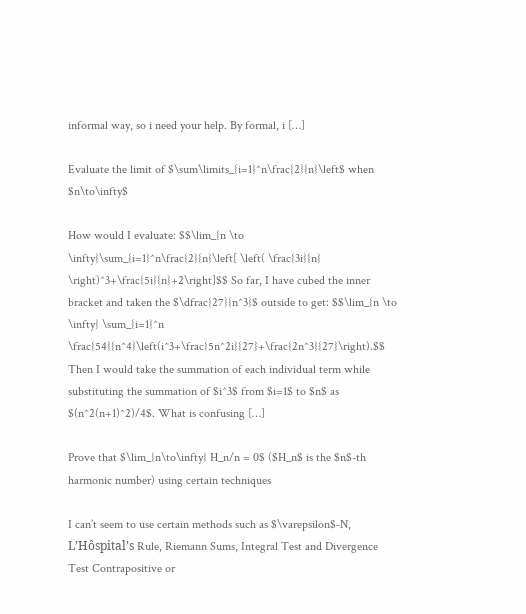informal way, so i need your help. By formal, i […]

Evaluate the limit of $\sum\limits_{i=1}^n\frac{2}{n}\left$ when $n\to\infty$

How would I evaluate: $$\lim_{n \to \infty}\sum_{i=1}^n\frac{2}{n}\left[ \left( \frac{3i}{n} \right)^3+\frac{5i}{n}+2\right]$$ So far, I have cubed the inner bracket and taken the $\dfrac{27}{n^3}$ outside to get: $$\lim_{n \to \infty} \sum_{i=1}^n \frac{54}{n^4}\left(i^3+\frac{5n^2i}{27}+\frac{2n^3}{27}\right).$$ Then I would take the summation of each individual term while substituting the summation of $i^3$ from $i=1$ to $n$ as $(n^2(n+1)^2)/4$. What is confusing […]

Prove that $\lim_{n\to\infty} H_n/n = 0$ ($H_n$ is the $n$-th harmonic number) using certain techniques

I can’t seem to use certain methods such as $\varepsilon$-N, L’Hôspital’s Rule, Riemann Sums, Integral Test and Divergence Test Contrapositive or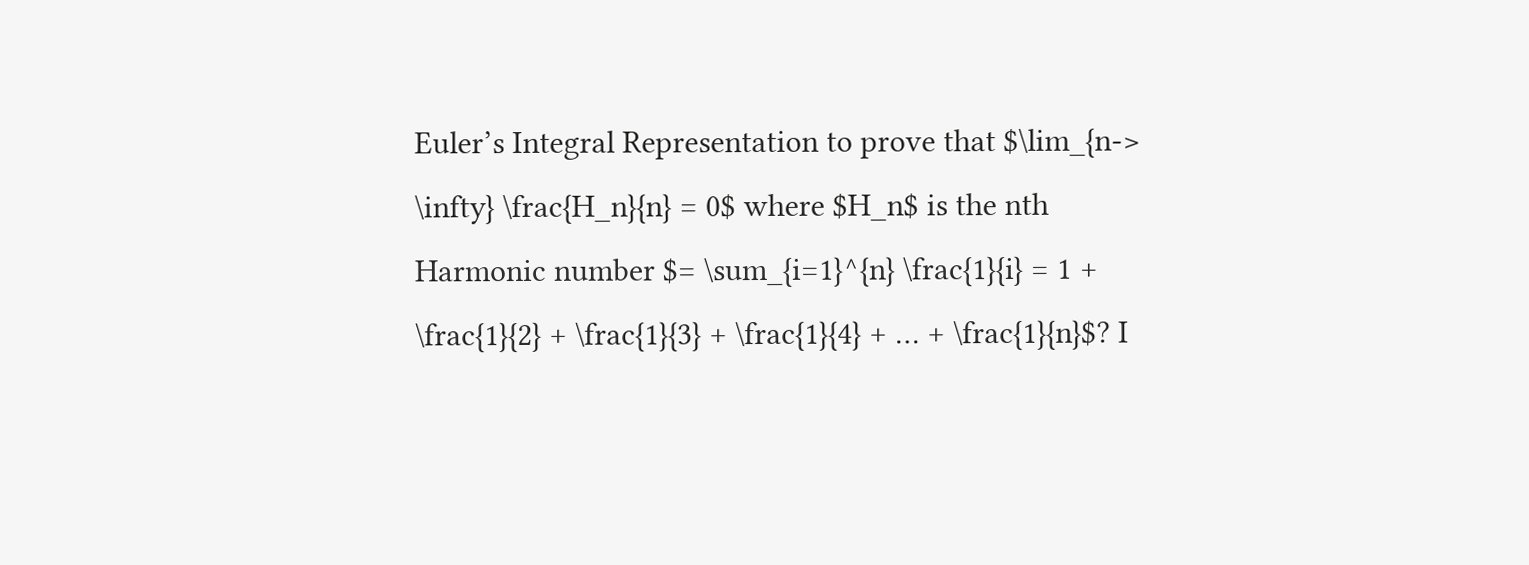Euler’s Integral Representation to prove that $\lim_{n-> \infty} \frac{H_n}{n} = 0$ where $H_n$ is the nth Harmonic number $= \sum_{i=1}^{n} \frac{1}{i} = 1 + \frac{1}{2} + \frac{1}{3} + \frac{1}{4} + … + \frac{1}{n}$? I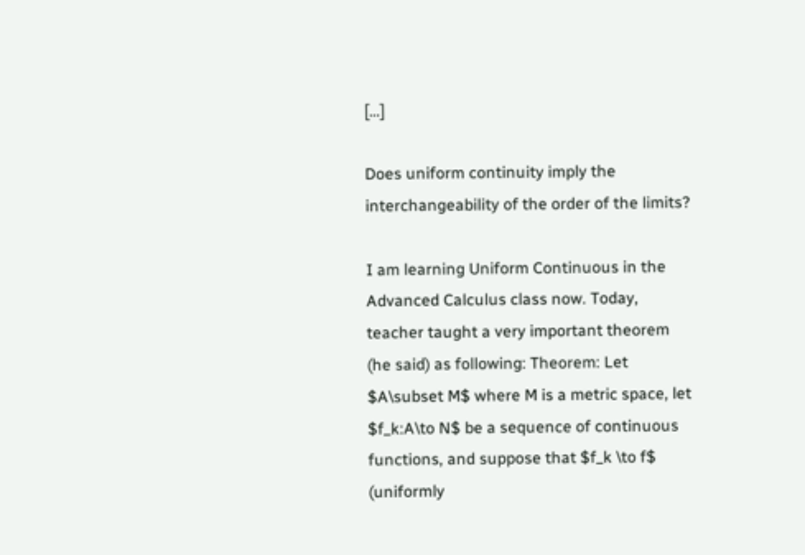[…]

Does uniform continuity imply the interchangeability of the order of the limits?

I am learning Uniform Continuous in the Advanced Calculus class now. Today, teacher taught a very important theorem (he said) as following: Theorem: Let $A\subset M$ where M is a metric space, let $f_k:A\to N$ be a sequence of continuous functions, and suppose that $f_k \to f$ (uniformly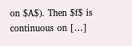on $A$). Then $f$ is continuous on […]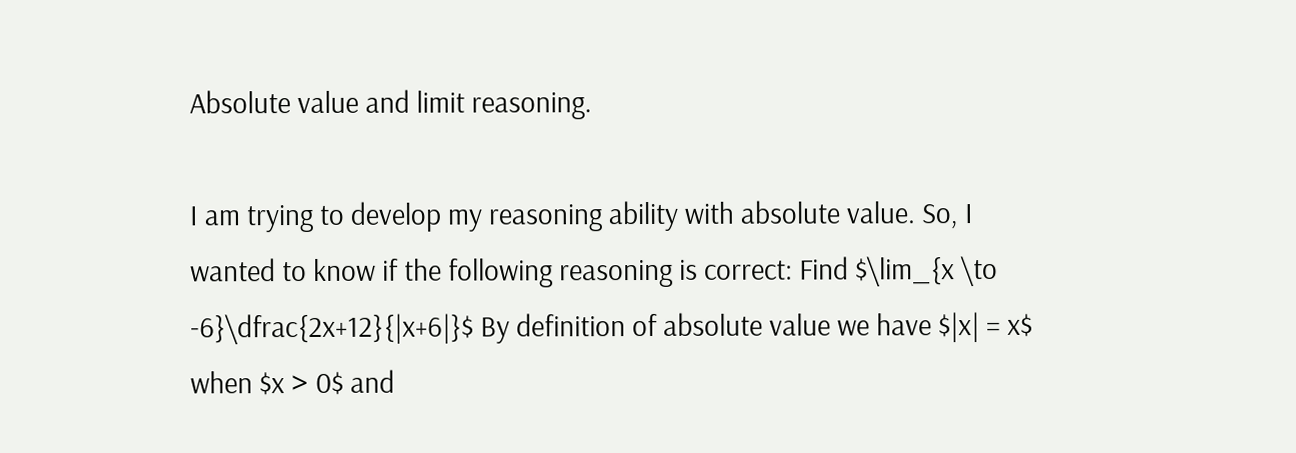Absolute value and limit reasoning.

I am trying to develop my reasoning ability with absolute value. So, I wanted to know if the following reasoning is correct: Find $\lim_{x \to -6}\dfrac{2x+12}{|x+6|}$ By definition of absolute value we have $|x| = x$ when $x > 0$ and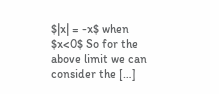$|x| = -x$ when $x<0$ So for the above limit we can consider the […]